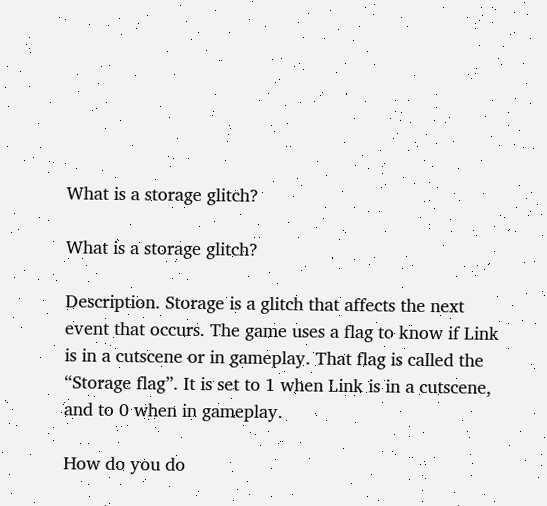What is a storage glitch?

What is a storage glitch?

Description. Storage is a glitch that affects the next event that occurs. The game uses a flag to know if Link is in a cutscene or in gameplay. That flag is called the “Storage flag”. It is set to 1 when Link is in a cutscene, and to 0 when in gameplay.

How do you do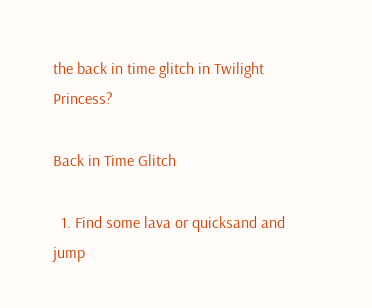the back in time glitch in Twilight Princess?

Back in Time Glitch

  1. Find some lava or quicksand and jump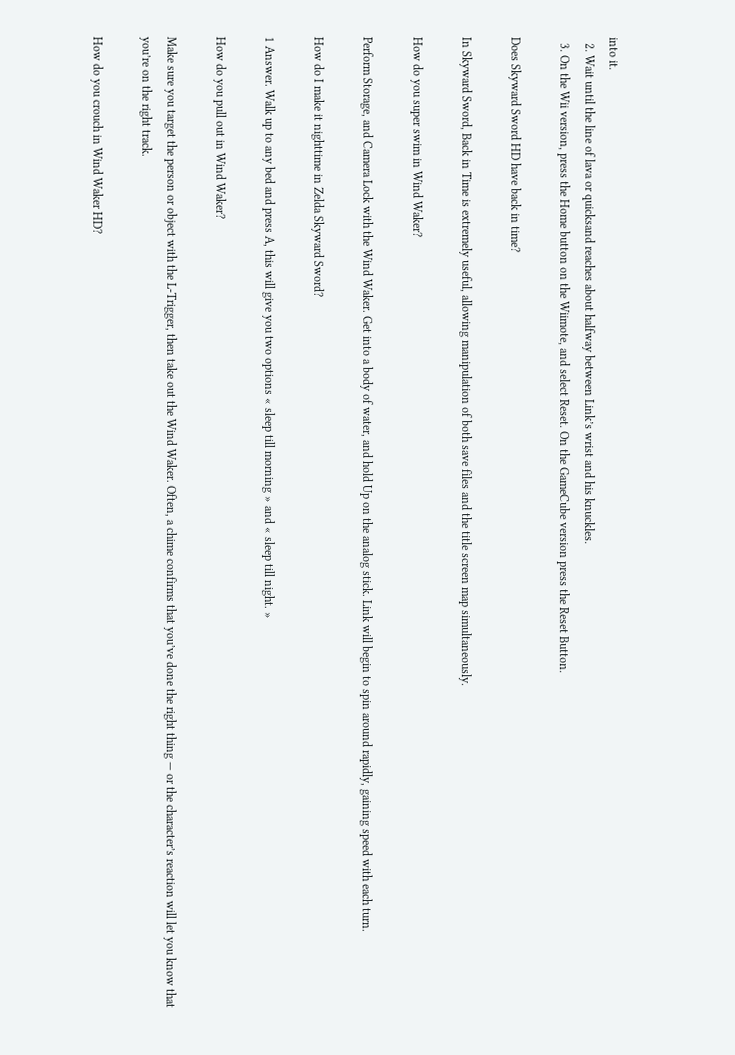into it.
  2. Wait until the line of lava or quicksand reaches about halfway between Link’s wrist and his knuckles.
  3. On the Wii version, press the Home button on the Wiimote, and select Reset. On the GameCube version press the Reset Button.

Does Skyward Sword HD have back in time?

In Skyward Sword, Back in Time is extremely useful, allowing manipulation of both save files and the title screen map simultaneously.

How do you super swim in Wind Waker?

Perform Storage, and Camera Lock with the Wind Waker. Get into a body of water, and hold Up on the analog stick. Link will begin to spin around rapidly, gaining speed with each turn.

How do I make it nighttime in Zelda Skyward Sword?

1 Answer. Walk up to any bed and press A, this will give you two options « sleep till morning » and « sleep till night. »

How do you pull out in Wind Waker?

Make sure you target the person or object with the L-Trigger, then take out the Wind Waker. Often, a chime confirms that you’ve done the right thing — or the character’s reaction will let you know that you’re on the right track.

How do you crouch in Wind Waker HD?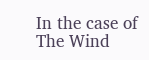In the case of The Wind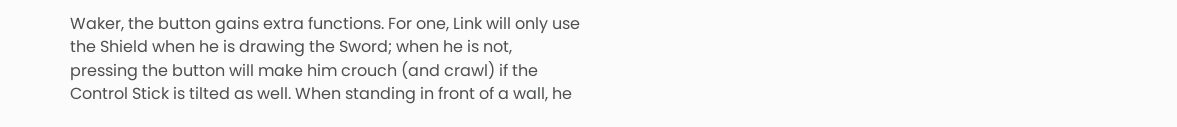Waker, the button gains extra functions. For one, Link will only use the Shield when he is drawing the Sword; when he is not, pressing the button will make him crouch (and crawl) if the Control Stick is tilted as well. When standing in front of a wall, he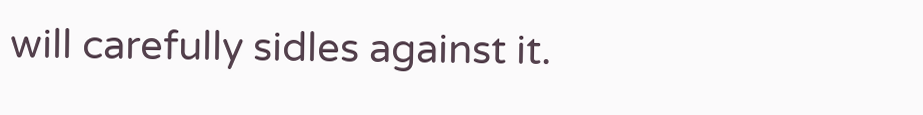will carefully sidles against it.